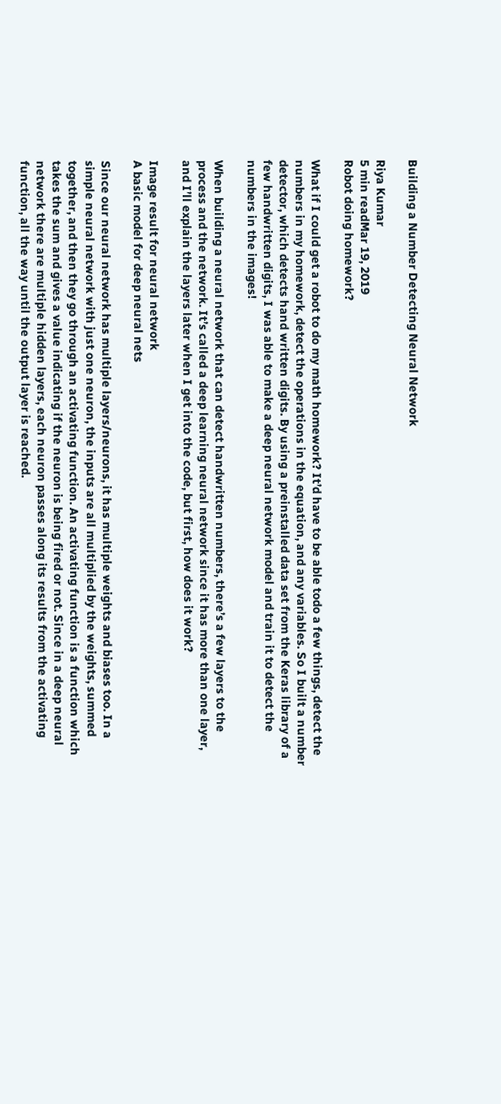Building a Number Detecting Neural Network

Riya Kumar
5 min readMar 19, 2019
Robot doing homework?

What if I could get a robot to do my math homework? It’d have to be able todo a few things, detect the numbers in my homework, detect the operations in the equation, and any variables. So I built a number detector, which detects hand written digits. By using a preinstalled data set from the Keras library of a few handwritten digits, I was able to make a deep neural network model and train it to detect the numbers in the images!

When building a neural network that can detect handwritten numbers, there’s a few layers to the process and the network. It’s called a deep learning neural network since it has more than one layer, and I’ll explain the layers later when I get into the code, but first, how does it work?

Image result for neural network
A basic model for deep neural nets

Since our neural network has multiple layers/neurons, it has multiple weights and biases too. In a simple neural network with just one neuron, the inputs are all multiplied by the weights, summed together, and then they go through an activating function. An activating function is a function which takes the sum and gives a value indicating if the neuron is being fired or not. Since in a deep neural network there are multiple hidden layers, each neuron passes along its results from the activating function, all the way until the output layer is reached.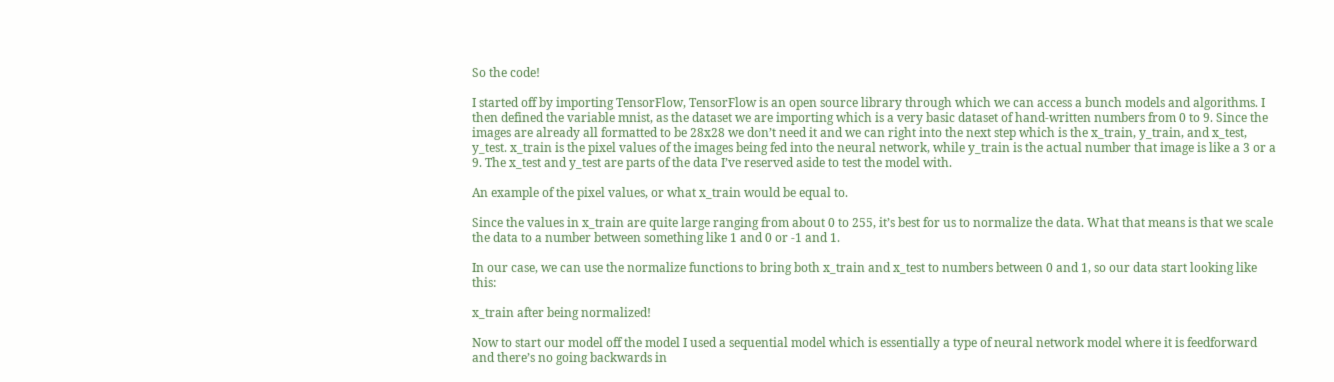So the code!

I started off by importing TensorFlow, TensorFlow is an open source library through which we can access a bunch models and algorithms. I then defined the variable mnist, as the dataset we are importing which is a very basic dataset of hand-written numbers from 0 to 9. Since the images are already all formatted to be 28x28 we don’t need it and we can right into the next step which is the x_train, y_train, and x_test, y_test. x_train is the pixel values of the images being fed into the neural network, while y_train is the actual number that image is like a 3 or a 9. The x_test and y_test are parts of the data I’ve reserved aside to test the model with.

An example of the pixel values, or what x_train would be equal to.

Since the values in x_train are quite large ranging from about 0 to 255, it’s best for us to normalize the data. What that means is that we scale the data to a number between something like 1 and 0 or -1 and 1.

In our case, we can use the normalize functions to bring both x_train and x_test to numbers between 0 and 1, so our data start looking like this:

x_train after being normalized!

Now to start our model off the model I used a sequential model which is essentially a type of neural network model where it is feedforward and there’s no going backwards in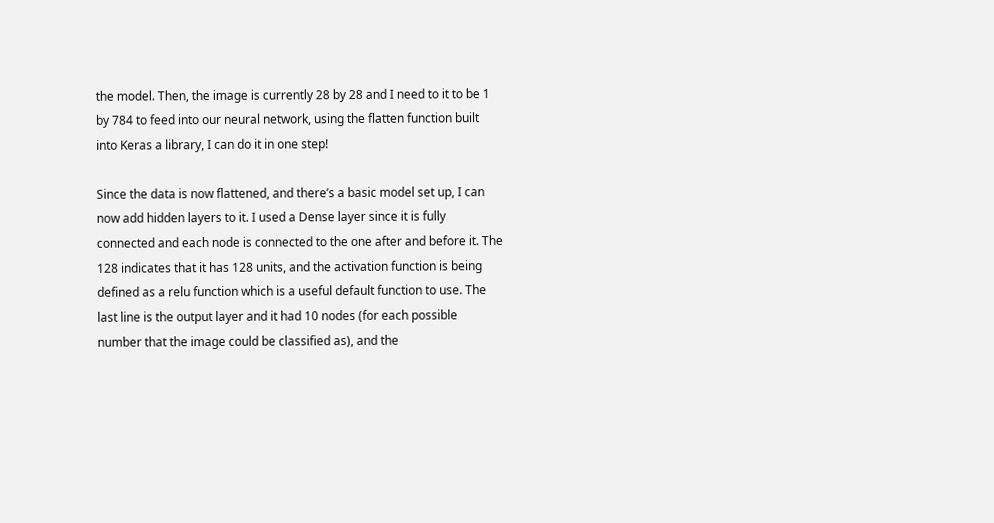the model. Then, the image is currently 28 by 28 and I need to it to be 1 by 784 to feed into our neural network, using the flatten function built into Keras a library, I can do it in one step!

Since the data is now flattened, and there’s a basic model set up, I can now add hidden layers to it. I used a Dense layer since it is fully connected and each node is connected to the one after and before it. The 128 indicates that it has 128 units, and the activation function is being defined as a relu function which is a useful default function to use. The last line is the output layer and it had 10 nodes (for each possible number that the image could be classified as), and the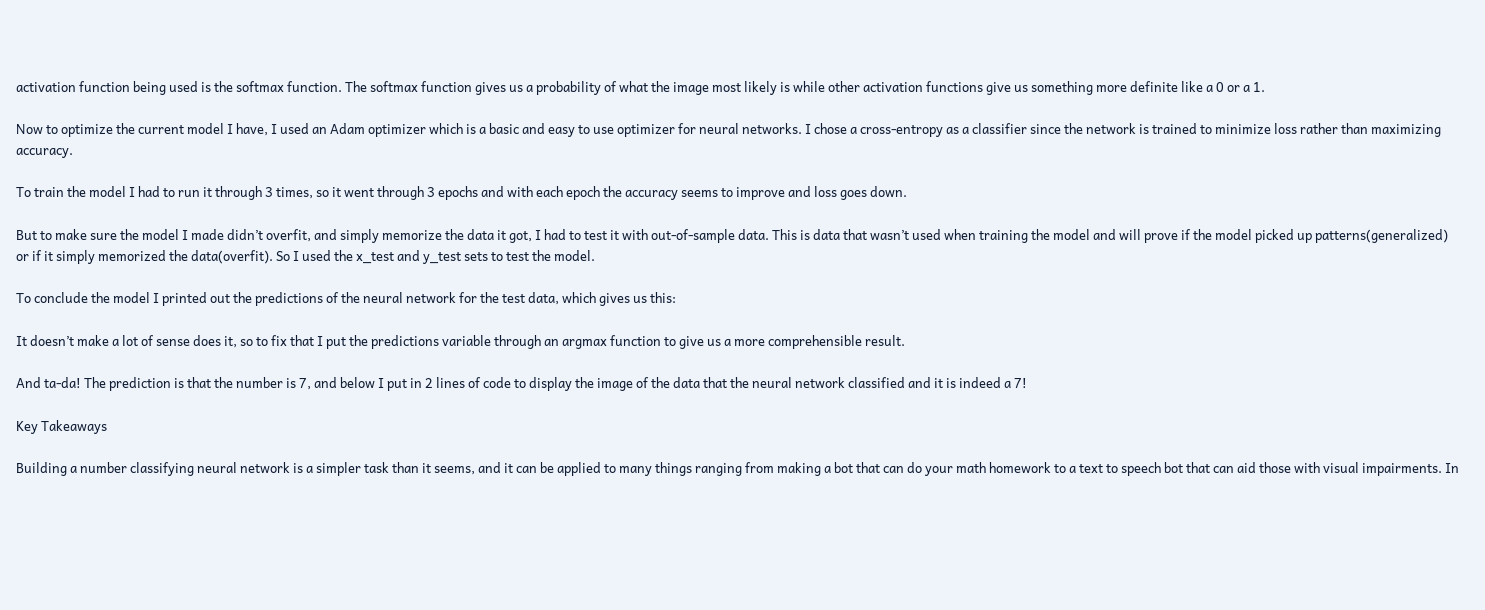activation function being used is the softmax function. The softmax function gives us a probability of what the image most likely is while other activation functions give us something more definite like a 0 or a 1.

Now to optimize the current model I have, I used an Adam optimizer which is a basic and easy to use optimizer for neural networks. I chose a cross-entropy as a classifier since the network is trained to minimize loss rather than maximizing accuracy.

To train the model I had to run it through 3 times, so it went through 3 epochs and with each epoch the accuracy seems to improve and loss goes down.

But to make sure the model I made didn’t overfit, and simply memorize the data it got, I had to test it with out-of-sample data. This is data that wasn’t used when training the model and will prove if the model picked up patterns(generalized) or if it simply memorized the data(overfit). So I used the x_test and y_test sets to test the model.

To conclude the model I printed out the predictions of the neural network for the test data, which gives us this:

It doesn’t make a lot of sense does it, so to fix that I put the predictions variable through an argmax function to give us a more comprehensible result.

And ta-da! The prediction is that the number is 7, and below I put in 2 lines of code to display the image of the data that the neural network classified and it is indeed a 7!

Key Takeaways

Building a number classifying neural network is a simpler task than it seems, and it can be applied to many things ranging from making a bot that can do your math homework to a text to speech bot that can aid those with visual impairments. In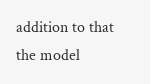addition to that the model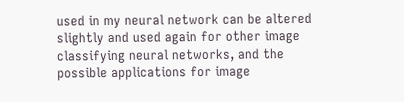used in my neural network can be altered slightly and used again for other image classifying neural networks, and the possible applications for image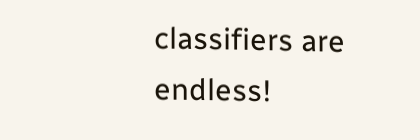classifiers are endless!